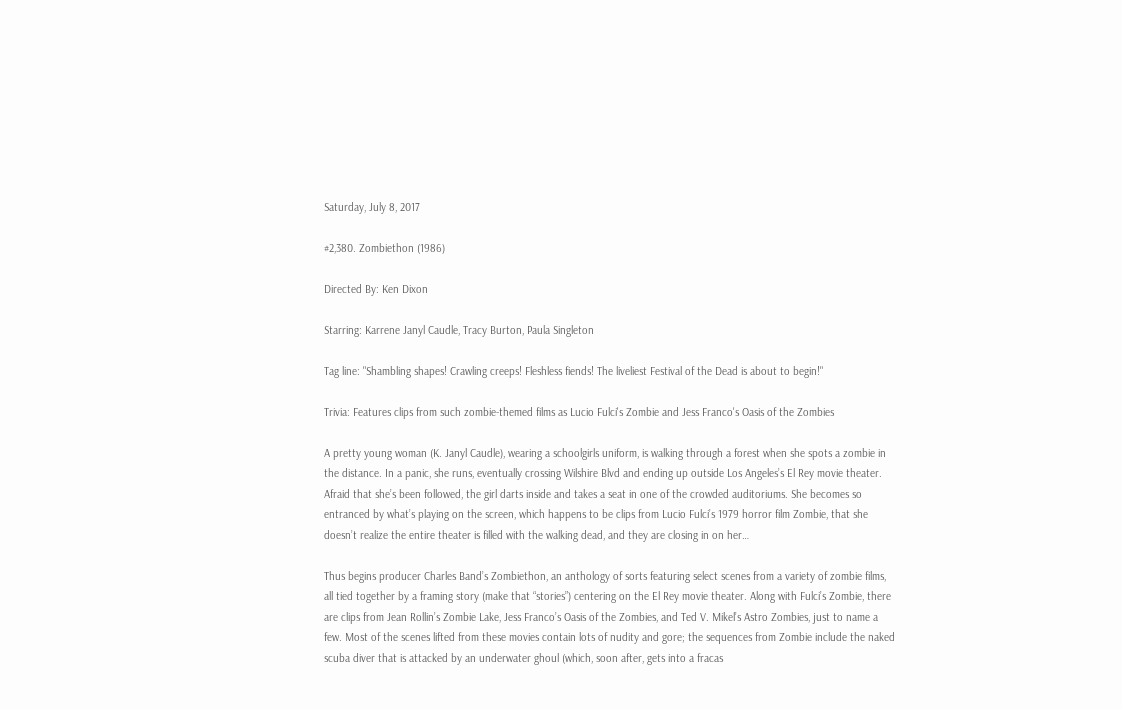Saturday, July 8, 2017

#2,380. Zombiethon (1986)

Directed By: Ken Dixon

Starring: Karrene Janyl Caudle, Tracy Burton, Paula Singleton

Tag line: "Shambling shapes! Crawling creeps! Fleshless fiends! The liveliest Festival of the Dead is about to begin!"

Trivia: Features clips from such zombie-themed films as Lucio Fulci's Zombie and Jess Franco's Oasis of the Zombies

A pretty young woman (K. Janyl Caudle), wearing a schoolgirls uniform, is walking through a forest when she spots a zombie in the distance. In a panic, she runs, eventually crossing Wilshire Blvd and ending up outside Los Angeles’s El Rey movie theater. Afraid that she’s been followed, the girl darts inside and takes a seat in one of the crowded auditoriums. She becomes so entranced by what’s playing on the screen, which happens to be clips from Lucio Fulci’s 1979 horror film Zombie, that she doesn’t realize the entire theater is filled with the walking dead, and they are closing in on her…

Thus begins producer Charles Band’s Zombiethon, an anthology of sorts featuring select scenes from a variety of zombie films, all tied together by a framing story (make that “stories”) centering on the El Rey movie theater. Along with Fulci’s Zombie, there are clips from Jean Rollin’s Zombie Lake, Jess Franco’s Oasis of the Zombies, and Ted V. Mikel’s Astro Zombies, just to name a few. Most of the scenes lifted from these movies contain lots of nudity and gore; the sequences from Zombie include the naked scuba diver that is attacked by an underwater ghoul (which, soon after, gets into a fracas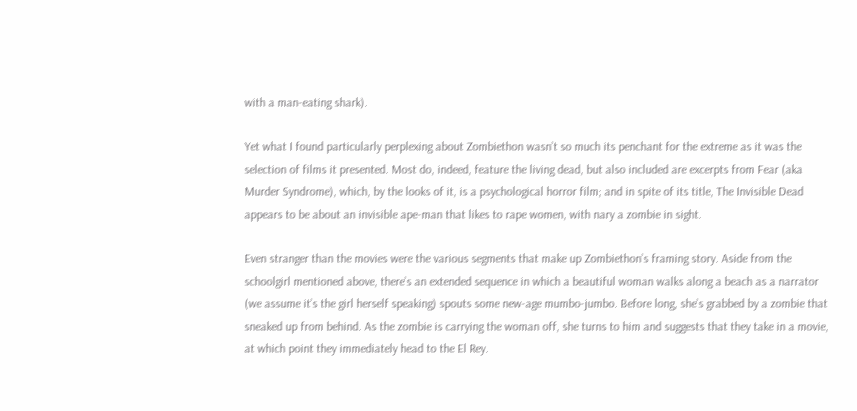with a man-eating shark).

Yet what I found particularly perplexing about Zombiethon wasn’t so much its penchant for the extreme as it was the selection of films it presented. Most do, indeed, feature the living dead, but also included are excerpts from Fear (aka Murder Syndrome), which, by the looks of it, is a psychological horror film; and in spite of its title, The Invisible Dead appears to be about an invisible ape-man that likes to rape women, with nary a zombie in sight.

Even stranger than the movies were the various segments that make up Zombiethon’s framing story. Aside from the schoolgirl mentioned above, there’s an extended sequence in which a beautiful woman walks along a beach as a narrator (we assume it’s the girl herself speaking) spouts some new-age mumbo-jumbo. Before long, she’s grabbed by a zombie that sneaked up from behind. As the zombie is carrying the woman off, she turns to him and suggests that they take in a movie, at which point they immediately head to the El Rey.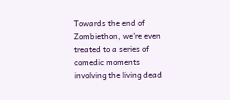Towards the end of Zombiethon, we’re even treated to a series of comedic moments involving the living dead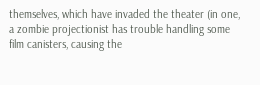themselves, which have invaded the theater (in one, a zombie projectionist has trouble handling some film canisters, causing the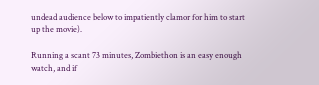undead audience below to impatiently clamor for him to start up the movie).

Running a scant 73 minutes, Zombiethon is an easy enough watch, and if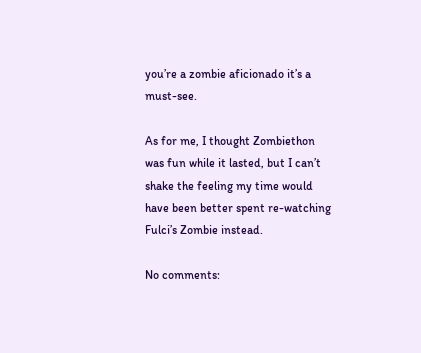you’re a zombie aficionado it’s a must-see.

As for me, I thought Zombiethon was fun while it lasted, but I can’t shake the feeling my time would have been better spent re-watching Fulci’s Zombie instead.

No comments: